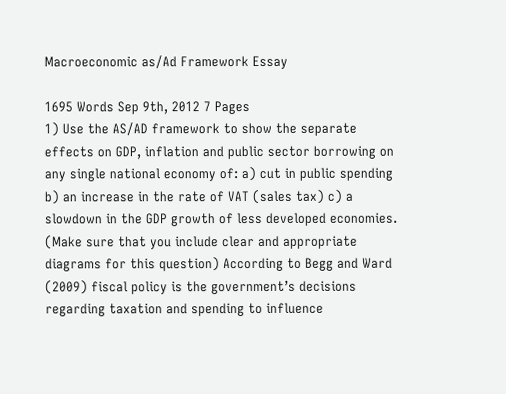Macroeconomic as/Ad Framework Essay

1695 Words Sep 9th, 2012 7 Pages
1) Use the AS/AD framework to show the separate effects on GDP, inflation and public sector borrowing on any single national economy of: a) cut in public spending b) an increase in the rate of VAT (sales tax) c) a slowdown in the GDP growth of less developed economies. (Make sure that you include clear and appropriate diagrams for this question) According to Begg and Ward (2009) fiscal policy is the government’s decisions regarding taxation and spending to influence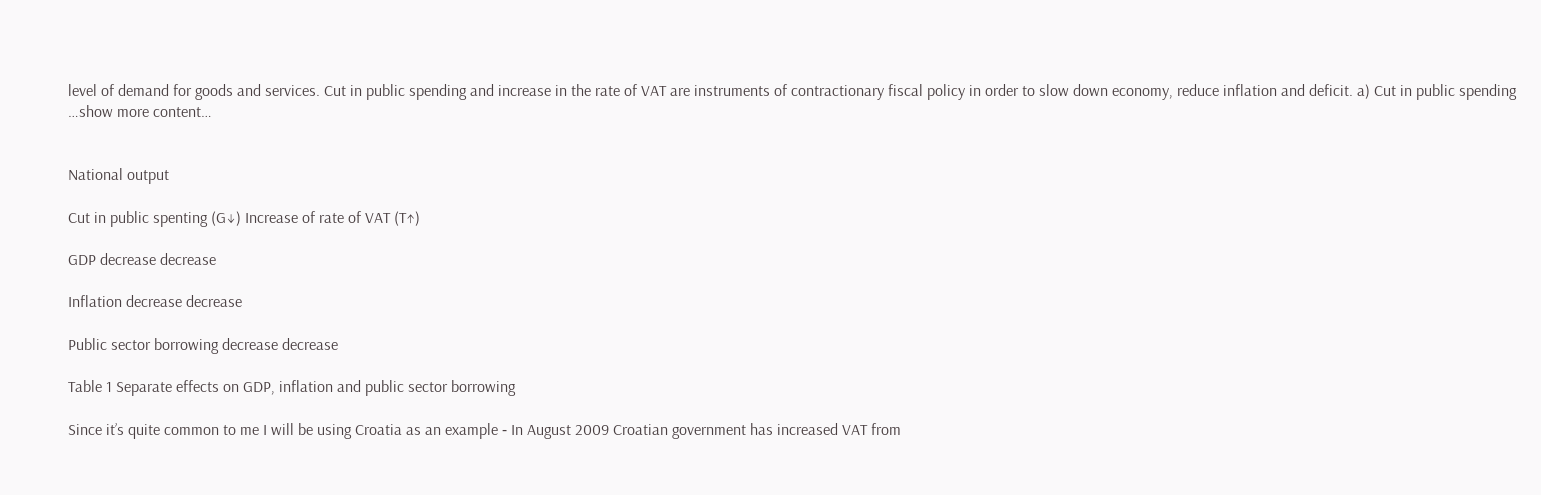level of demand for goods and services. Cut in public spending and increase in the rate of VAT are instruments of contractionary fiscal policy in order to slow down economy, reduce inflation and deficit. a) Cut in public spending …show more content…


National output

Cut in public spenting (G↓) Increase of rate of VAT (T↑)

GDP decrease decrease

Inflation decrease decrease

Public sector borrowing decrease decrease

Table 1 Separate effects on GDP, inflation and public sector borrowing

Since it’s quite common to me I will be using Croatia as an example ‐ In August 2009 Croatian government has increased VAT from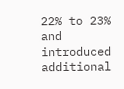22% to 23% and introduced additional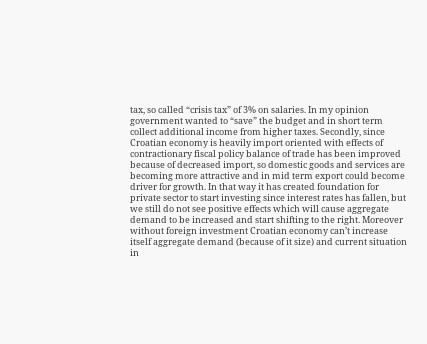tax, so called “crisis tax” of 3% on salaries. In my opinion government wanted to “save” the budget and in short term collect additional income from higher taxes. Secondly, since Croatian economy is heavily import oriented with effects of contractionary fiscal policy balance of trade has been improved because of decreased import, so domestic goods and services are becoming more attractive and in mid term export could become driver for growth. In that way it has created foundation for private sector to start investing since interest rates has fallen, but we still do not see positive effects which will cause aggregate demand to be increased and start shifting to the right. Moreover without foreign investment Croatian economy can’t increase itself aggregate demand (because of it size) and current situation in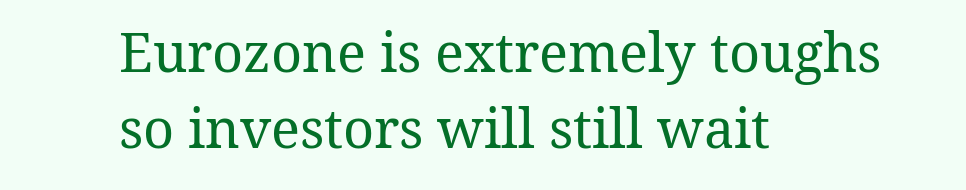Eurozone is extremely toughs so investors will still wait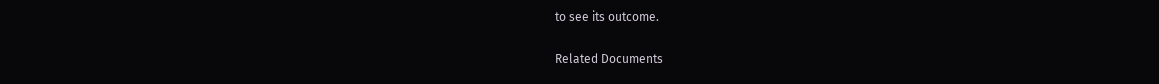to see its outcome.

Related Documents